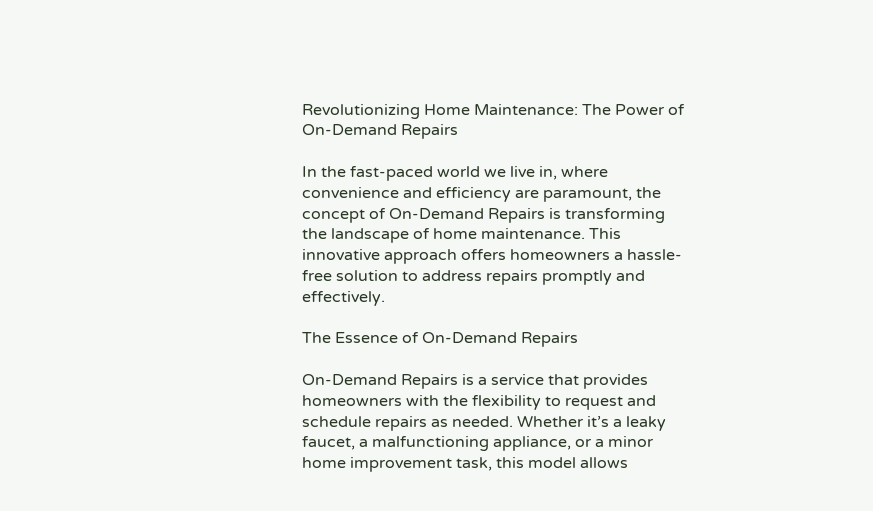Revolutionizing Home Maintenance: The Power of On-Demand Repairs

In the fast-paced world we live in, where convenience and efficiency are paramount, the concept of On-Demand Repairs is transforming the landscape of home maintenance. This innovative approach offers homeowners a hassle-free solution to address repairs promptly and effectively.

The Essence of On-Demand Repairs

On-Demand Repairs is a service that provides homeowners with the flexibility to request and schedule repairs as needed. Whether it’s a leaky faucet, a malfunctioning appliance, or a minor home improvement task, this model allows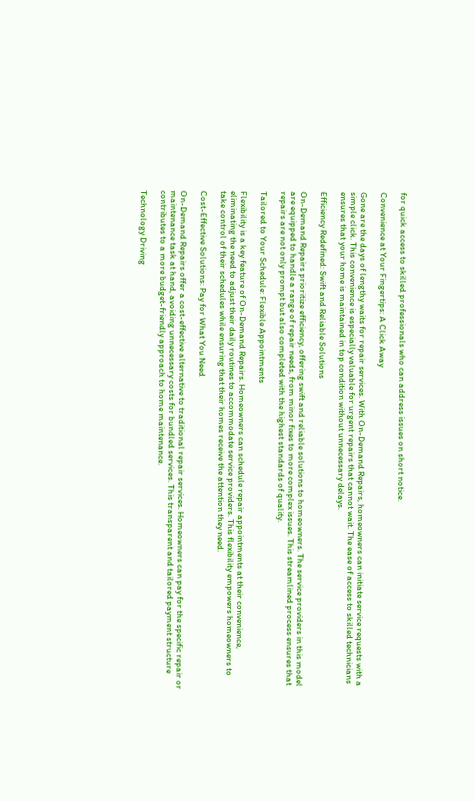for quick access to skilled professionals who can address issues on short notice.

Convenience at Your Fingertips: A Click Away

Gone are the days of lengthy waits for repair services. With On-Demand Repairs, homeowners can initiate service requests with a simple click. This convenience is especially valuable for urgent repairs that cannot wait. The ease of access to skilled technicians ensures that your home is maintained in top condition without unnecessary delays.

Efficiency Redefined: Swift and Reliable Solutions

On-Demand Repairs prioritize efficiency, offering swift and reliable solutions to homeowners. The service providers in this model are equipped to handle a range of repair needs, from minor fixes to more complex issues. This streamlined process ensures that repairs are not only prompt but also completed with the highest standards of quality.

Tailored to Your Schedule: Flexible Appointments

Flexibility is a key feature of On-Demand Repairs. Homeowners can schedule repair appointments at their convenience, eliminating the need to adjust their daily routines to accommodate service providers. This flexibility empowers homeowners to take control of their schedules while ensuring that their homes receive the attention they need.

Cost-Effective Solutions: Pay for What You Need

On-Demand Repairs offer a cost-effective alternative to traditional repair services. Homeowners can pay for the specific repair or maintenance task at hand, avoiding unnecessary costs for bundled services. This transparent and tailored payment structure contributes to a more budget-friendly approach to home maintenance.

Technology Driving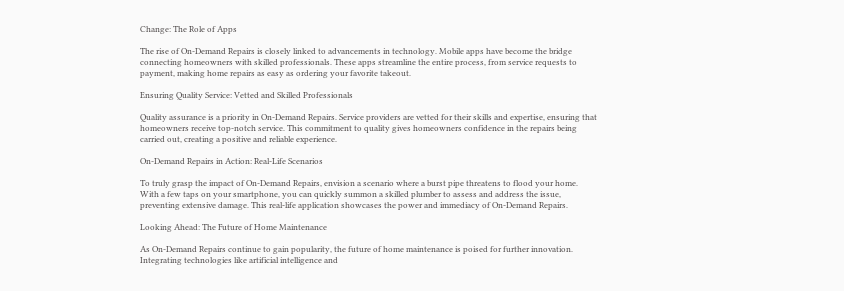Change: The Role of Apps

The rise of On-Demand Repairs is closely linked to advancements in technology. Mobile apps have become the bridge connecting homeowners with skilled professionals. These apps streamline the entire process, from service requests to payment, making home repairs as easy as ordering your favorite takeout.

Ensuring Quality Service: Vetted and Skilled Professionals

Quality assurance is a priority in On-Demand Repairs. Service providers are vetted for their skills and expertise, ensuring that homeowners receive top-notch service. This commitment to quality gives homeowners confidence in the repairs being carried out, creating a positive and reliable experience.

On-Demand Repairs in Action: Real-Life Scenarios

To truly grasp the impact of On-Demand Repairs, envision a scenario where a burst pipe threatens to flood your home. With a few taps on your smartphone, you can quickly summon a skilled plumber to assess and address the issue, preventing extensive damage. This real-life application showcases the power and immediacy of On-Demand Repairs.

Looking Ahead: The Future of Home Maintenance

As On-Demand Repairs continue to gain popularity, the future of home maintenance is poised for further innovation. Integrating technologies like artificial intelligence and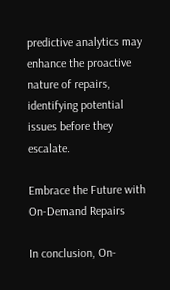predictive analytics may enhance the proactive nature of repairs, identifying potential issues before they escalate.

Embrace the Future with On-Demand Repairs

In conclusion, On-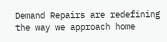Demand Repairs are redefining the way we approach home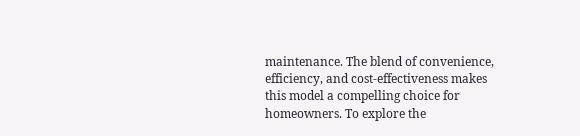maintenance. The blend of convenience, efficiency, and cost-effectiveness makes this model a compelling choice for homeowners. To explore the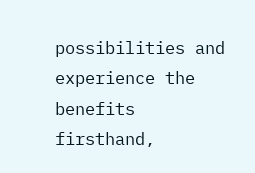possibilities and experience the benefits firsthand,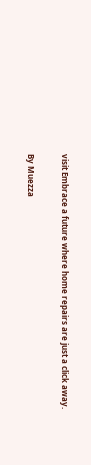visit Embrace a future where home repairs are just a click away.

By Muezza